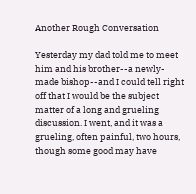Another Rough Conversation

Yesterday my dad told me to meet him and his brother--a newly-made bishop--and I could tell right off that I would be the subject matter of a long and grueling discussion. I went, and it was a grueling, often painful, two hours, though some good may have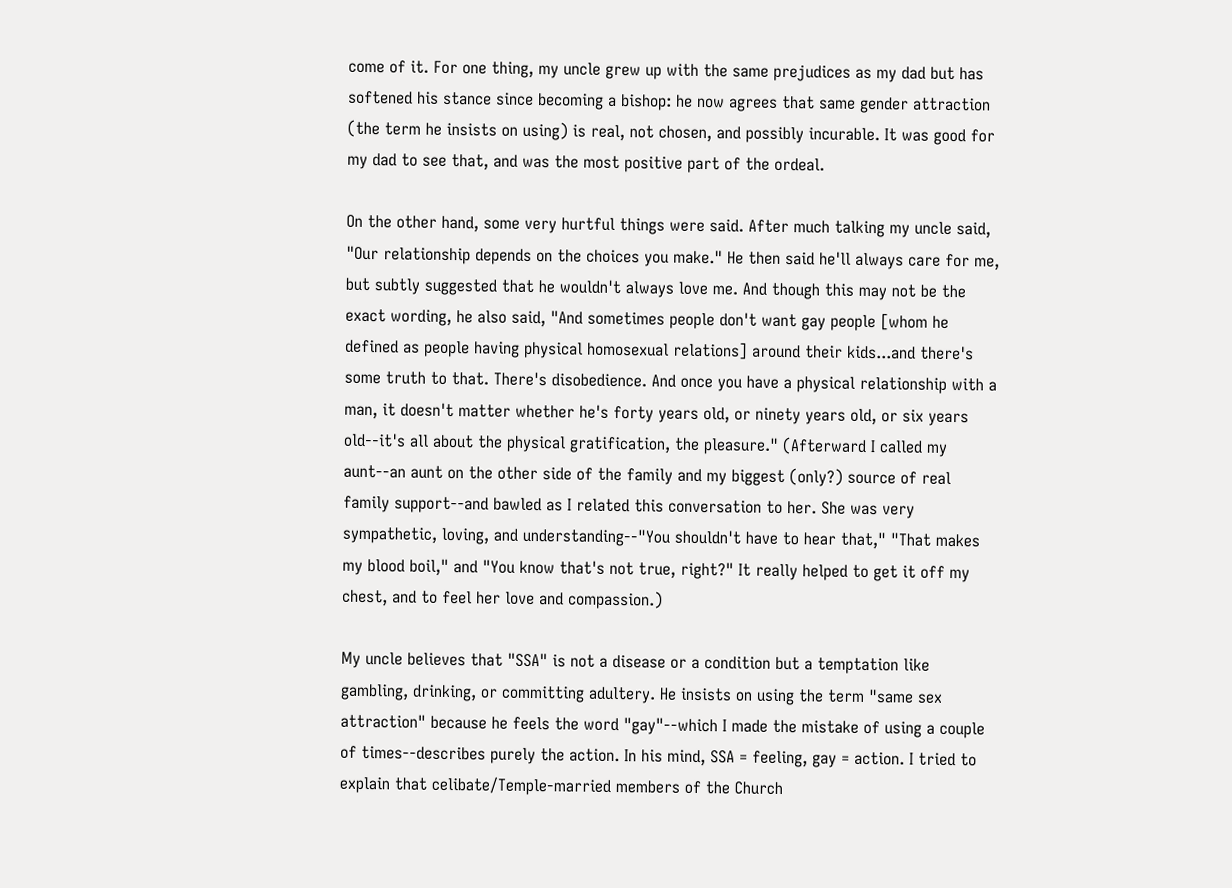come of it. For one thing, my uncle grew up with the same prejudices as my dad but has softened his stance since becoming a bishop: he now agrees that same gender attraction (the term he insists on using) is real, not chosen, and possibly incurable. It was good for my dad to see that, and was the most positive part of the ordeal.

On the other hand, some very hurtful things were said. After much talking my uncle said, "Our relationship depends on the choices you make." He then said he'll always care for me, but subtly suggested that he wouldn't always love me. And though this may not be the exact wording, he also said, "And sometimes people don't want gay people [whom he defined as people having physical homosexual relations] around their kids...and there's some truth to that. There's disobedience. And once you have a physical relationship with a man, it doesn't matter whether he's forty years old, or ninety years old, or six years old--it's all about the physical gratification, the pleasure." (Afterward I called my aunt--an aunt on the other side of the family and my biggest (only?) source of real family support--and bawled as I related this conversation to her. She was very sympathetic, loving, and understanding--"You shouldn't have to hear that," "That makes my blood boil," and "You know that's not true, right?" It really helped to get it off my chest, and to feel her love and compassion.)

My uncle believes that "SSA" is not a disease or a condition but a temptation like gambling, drinking, or committing adultery. He insists on using the term "same sex attraction" because he feels the word "gay"--which I made the mistake of using a couple of times--describes purely the action. In his mind, SSA = feeling, gay = action. I tried to explain that celibate/Temple-married members of the Church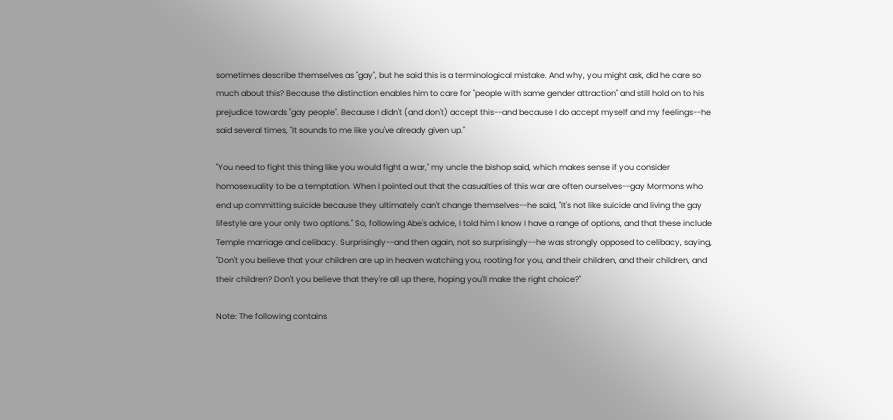sometimes describe themselves as "gay", but he said this is a terminological mistake. And why, you might ask, did he care so much about this? Because the distinction enables him to care for "people with same gender attraction" and still hold on to his prejudice towards "gay people". Because I didn't (and don't) accept this--and because I do accept myself and my feelings--he said several times, "It sounds to me like you've already given up."

"You need to fight this thing like you would fight a war," my uncle the bishop said, which makes sense if you consider homosexuality to be a temptation. When I pointed out that the casualties of this war are often ourselves--gay Mormons who end up committing suicide because they ultimately can't change themselves--he said, "It's not like suicide and living the gay lifestyle are your only two options." So, following Abe's advice, I told him I know I have a range of options, and that these include Temple marriage and celibacy. Surprisingly--and then again, not so surprisingly--he was strongly opposed to celibacy, saying, "Don't you believe that your children are up in heaven watching you, rooting for you, and their children, and their children, and their children? Don't you believe that they're all up there, hoping you'll make the right choice?"

Note: The following contains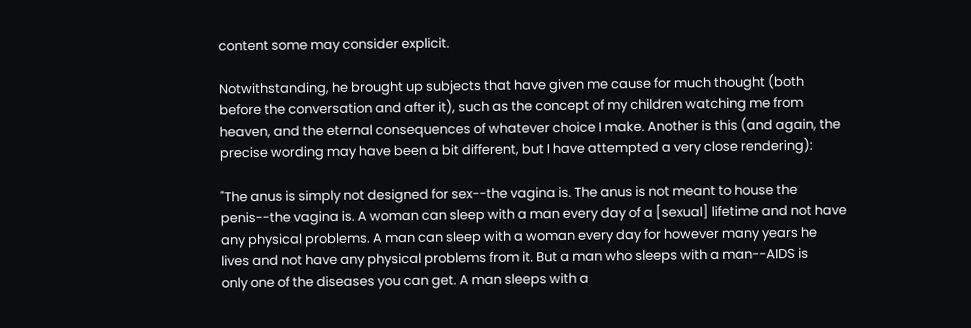content some may consider explicit.

Notwithstanding, he brought up subjects that have given me cause for much thought (both before the conversation and after it), such as the concept of my children watching me from heaven, and the eternal consequences of whatever choice I make. Another is this (and again, the precise wording may have been a bit different, but I have attempted a very close rendering):

"The anus is simply not designed for sex--the vagina is. The anus is not meant to house the penis--the vagina is. A woman can sleep with a man every day of a [sexual] lifetime and not have any physical problems. A man can sleep with a woman every day for however many years he lives and not have any physical problems from it. But a man who sleeps with a man--AIDS is
only one of the diseases you can get. A man sleeps with a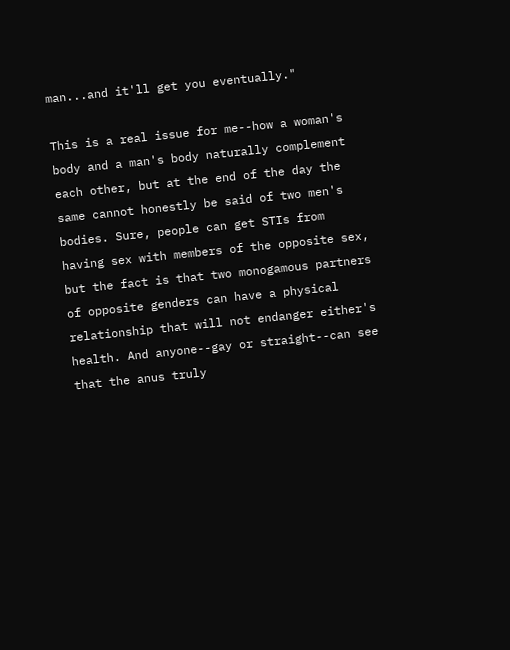man...and it'll get you eventually."

This is a real issue for me--how a woman's body and a man's body naturally complement each other, but at the end of the day the same cannot honestly be said of two men's bodies. Sure, people can get STIs from having sex with members of the opposite sex, but the fact is that two monogamous partners of opposite genders can have a physical relationship that will not endanger either's health. And anyone--gay or straight--can see that the anus truly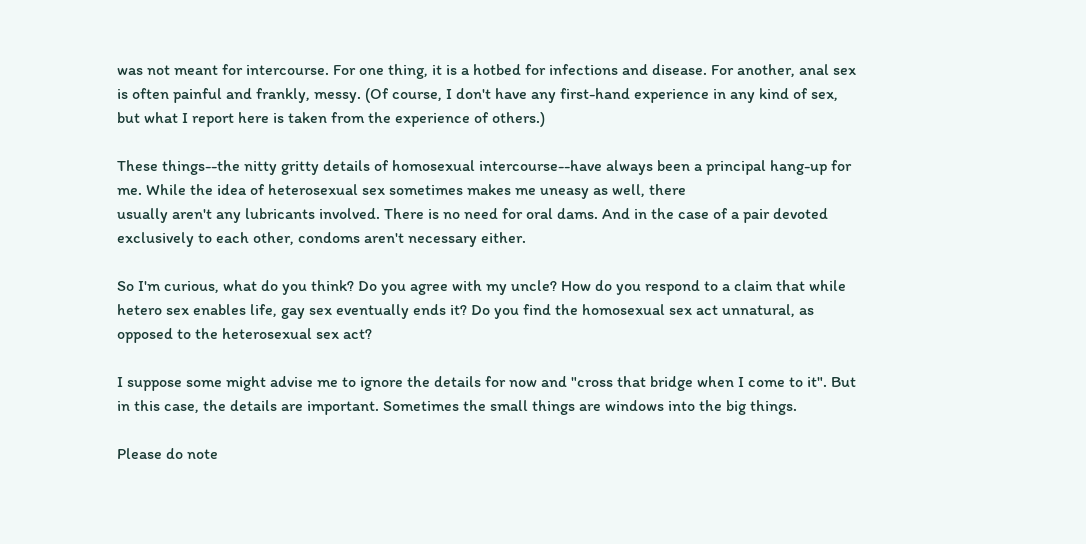was not meant for intercourse. For one thing, it is a hotbed for infections and disease. For another, anal sex is often painful and frankly, messy. (Of course, I don't have any first-hand experience in any kind of sex, but what I report here is taken from the experience of others.)

These things--the nitty gritty details of homosexual intercourse--have always been a principal hang-up for me. While the idea of heterosexual sex sometimes makes me uneasy as well, there
usually aren't any lubricants involved. There is no need for oral dams. And in the case of a pair devoted exclusively to each other, condoms aren't necessary either.

So I'm curious, what do you think? Do you agree with my uncle? How do you respond to a claim that while hetero sex enables life, gay sex eventually ends it? Do you find the homosexual sex act unnatural, as opposed to the heterosexual sex act?

I suppose some might advise me to ignore the details for now and "cross that bridge when I come to it". But in this case, the details are important. Sometimes the small things are windows into the big things.

Please do note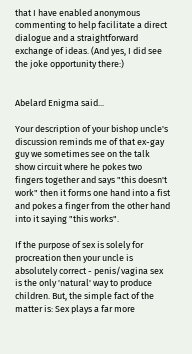that I have enabled anonymous commenting to help facilitate a direct dialogue and a straightforward exchange of ideas. (And yes, I did see the joke opportunity there:)


Abelard Enigma said...

Your description of your bishop uncle's discussion reminds me of that ex-gay guy we sometimes see on the talk show circuit where he pokes two fingers together and says "this doesn't work" then it forms one hand into a fist and pokes a finger from the other hand into it saying "this works".

If the purpose of sex is solely for procreation then your uncle is absolutely correct - penis/vagina sex is the only 'natural' way to produce children. But, the simple fact of the matter is: Sex plays a far more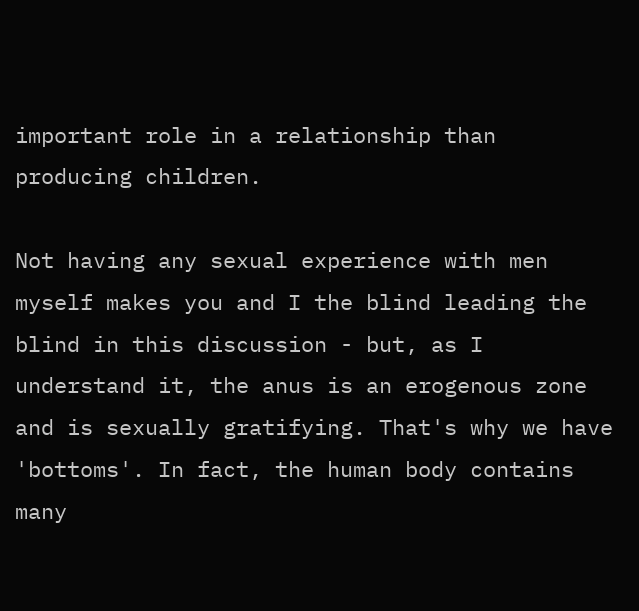important role in a relationship than producing children.

Not having any sexual experience with men myself makes you and I the blind leading the blind in this discussion - but, as I understand it, the anus is an erogenous zone and is sexually gratifying. That's why we have 'bottoms'. In fact, the human body contains many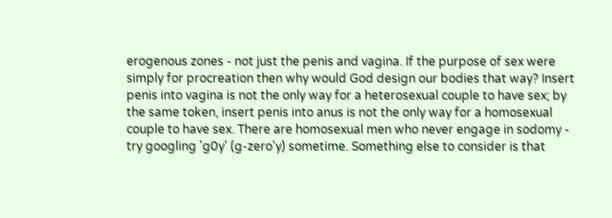erogenous zones - not just the penis and vagina. If the purpose of sex were simply for procreation then why would God design our bodies that way? Insert penis into vagina is not the only way for a heterosexual couple to have sex; by the same token, insert penis into anus is not the only way for a homosexual couple to have sex. There are homosexual men who never engage in sodomy - try googling 'g0y' (g-zero'y) sometime. Something else to consider is that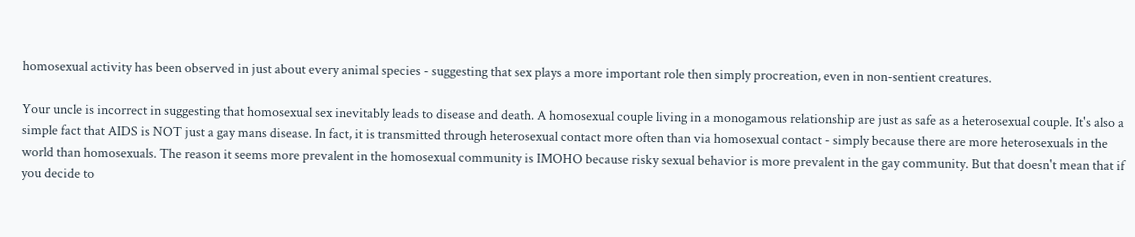homosexual activity has been observed in just about every animal species - suggesting that sex plays a more important role then simply procreation, even in non-sentient creatures.

Your uncle is incorrect in suggesting that homosexual sex inevitably leads to disease and death. A homosexual couple living in a monogamous relationship are just as safe as a heterosexual couple. It's also a simple fact that AIDS is NOT just a gay mans disease. In fact, it is transmitted through heterosexual contact more often than via homosexual contact - simply because there are more heterosexuals in the world than homosexuals. The reason it seems more prevalent in the homosexual community is IMOHO because risky sexual behavior is more prevalent in the gay community. But that doesn't mean that if you decide to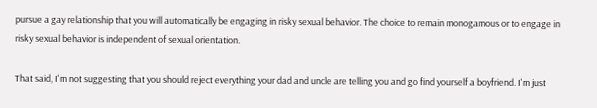pursue a gay relationship that you will automatically be engaging in risky sexual behavior. The choice to remain monogamous or to engage in risky sexual behavior is independent of sexual orientation.

That said, I'm not suggesting that you should reject everything your dad and uncle are telling you and go find yourself a boyfriend. I'm just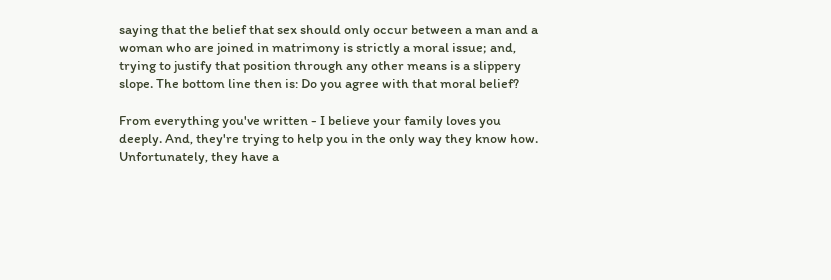saying that the belief that sex should only occur between a man and a woman who are joined in matrimony is strictly a moral issue; and, trying to justify that position through any other means is a slippery slope. The bottom line then is: Do you agree with that moral belief?

From everything you've written - I believe your family loves you deeply. And, they're trying to help you in the only way they know how. Unfortunately, they have a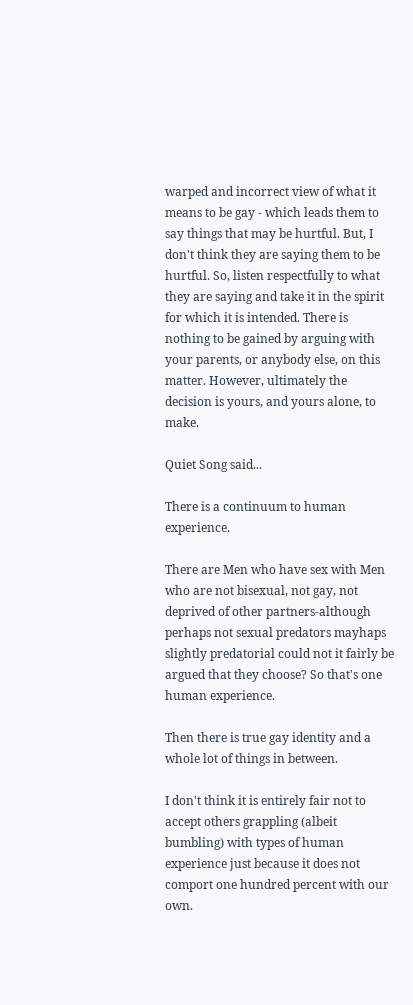warped and incorrect view of what it means to be gay - which leads them to say things that may be hurtful. But, I don't think they are saying them to be hurtful. So, listen respectfully to what they are saying and take it in the spirit for which it is intended. There is nothing to be gained by arguing with your parents, or anybody else, on this matter. However, ultimately the decision is yours, and yours alone, to make.

Quiet Song said...

There is a continuum to human experience.

There are Men who have sex with Men who are not bisexual, not gay, not deprived of other partners-although perhaps not sexual predators mayhaps slightly predatorial could not it fairly be argued that they choose? So that's one human experience.

Then there is true gay identity and a whole lot of things in between.

I don't think it is entirely fair not to accept others grappling (albeit bumbling) with types of human experience just because it does not comport one hundred percent with our own.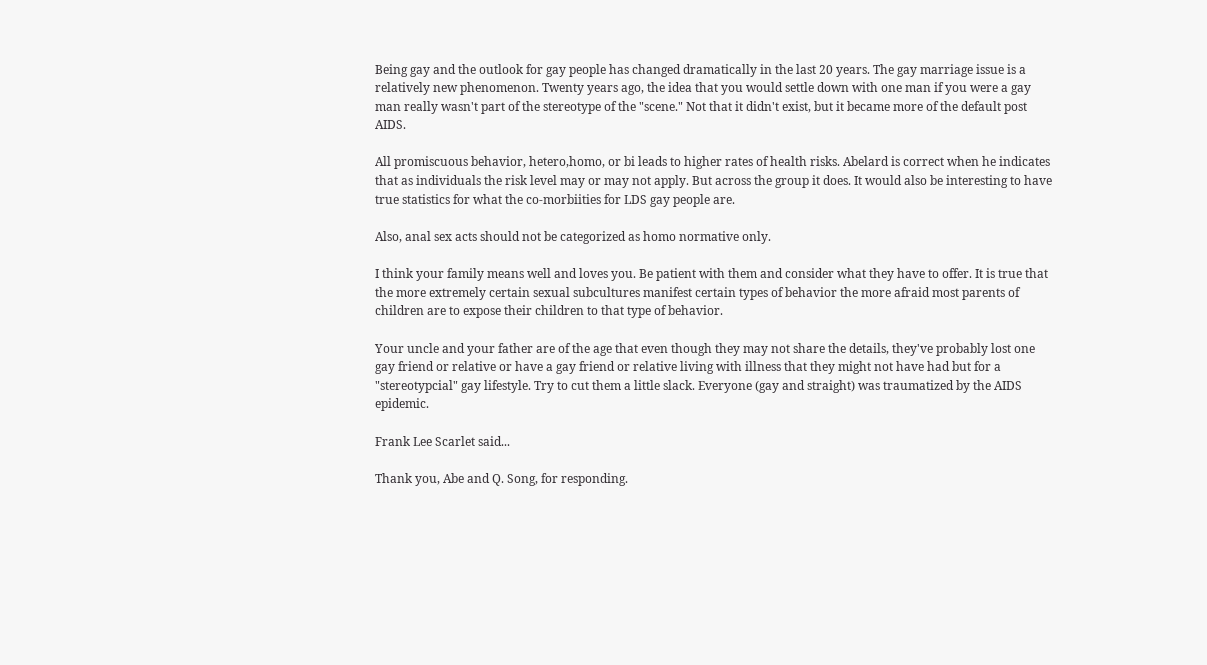Being gay and the outlook for gay people has changed dramatically in the last 20 years. The gay marriage issue is a relatively new phenomenon. Twenty years ago, the idea that you would settle down with one man if you were a gay man really wasn't part of the stereotype of the "scene." Not that it didn't exist, but it became more of the default post AIDS.

All promiscuous behavior, hetero,homo, or bi leads to higher rates of health risks. Abelard is correct when he indicates that as individuals the risk level may or may not apply. But across the group it does. It would also be interesting to have true statistics for what the co-morbiities for LDS gay people are.

Also, anal sex acts should not be categorized as homo normative only.

I think your family means well and loves you. Be patient with them and consider what they have to offer. It is true that the more extremely certain sexual subcultures manifest certain types of behavior the more afraid most parents of children are to expose their children to that type of behavior.

Your uncle and your father are of the age that even though they may not share the details, they've probably lost one gay friend or relative or have a gay friend or relative living with illness that they might not have had but for a "stereotypcial" gay lifestyle. Try to cut them a little slack. Everyone (gay and straight) was traumatized by the AIDS epidemic.

Frank Lee Scarlet said...

Thank you, Abe and Q. Song, for responding.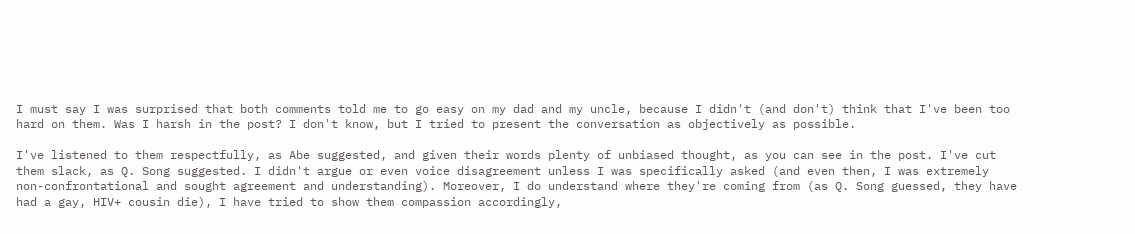I must say I was surprised that both comments told me to go easy on my dad and my uncle, because I didn't (and don't) think that I've been too hard on them. Was I harsh in the post? I don't know, but I tried to present the conversation as objectively as possible.

I've listened to them respectfully, as Abe suggested, and given their words plenty of unbiased thought, as you can see in the post. I've cut them slack, as Q. Song suggested. I didn't argue or even voice disagreement unless I was specifically asked (and even then, I was extremely non-confrontational and sought agreement and understanding). Moreover, I do understand where they're coming from (as Q. Song guessed, they have had a gay, HIV+ cousin die), I have tried to show them compassion accordingly,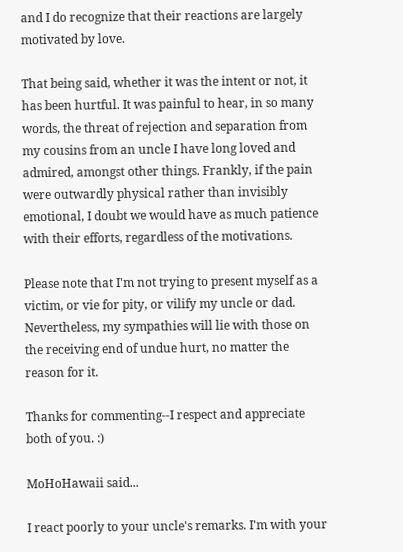and I do recognize that their reactions are largely motivated by love.

That being said, whether it was the intent or not, it has been hurtful. It was painful to hear, in so many words, the threat of rejection and separation from my cousins from an uncle I have long loved and admired, amongst other things. Frankly, if the pain were outwardly physical rather than invisibly emotional, I doubt we would have as much patience with their efforts, regardless of the motivations.

Please note that I'm not trying to present myself as a victim, or vie for pity, or vilify my uncle or dad. Nevertheless, my sympathies will lie with those on the receiving end of undue hurt, no matter the reason for it.

Thanks for commenting--I respect and appreciate both of you. :)

MoHoHawaii said...

I react poorly to your uncle's remarks. I'm with your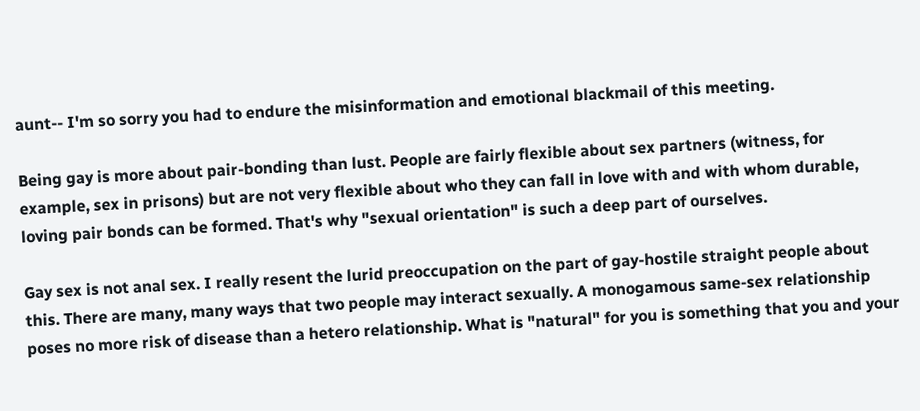aunt-- I'm so sorry you had to endure the misinformation and emotional blackmail of this meeting.

Being gay is more about pair-bonding than lust. People are fairly flexible about sex partners (witness, for example, sex in prisons) but are not very flexible about who they can fall in love with and with whom durable, loving pair bonds can be formed. That's why "sexual orientation" is such a deep part of ourselves.

Gay sex is not anal sex. I really resent the lurid preoccupation on the part of gay-hostile straight people about this. There are many, many ways that two people may interact sexually. A monogamous same-sex relationship poses no more risk of disease than a hetero relationship. What is "natural" for you is something that you and your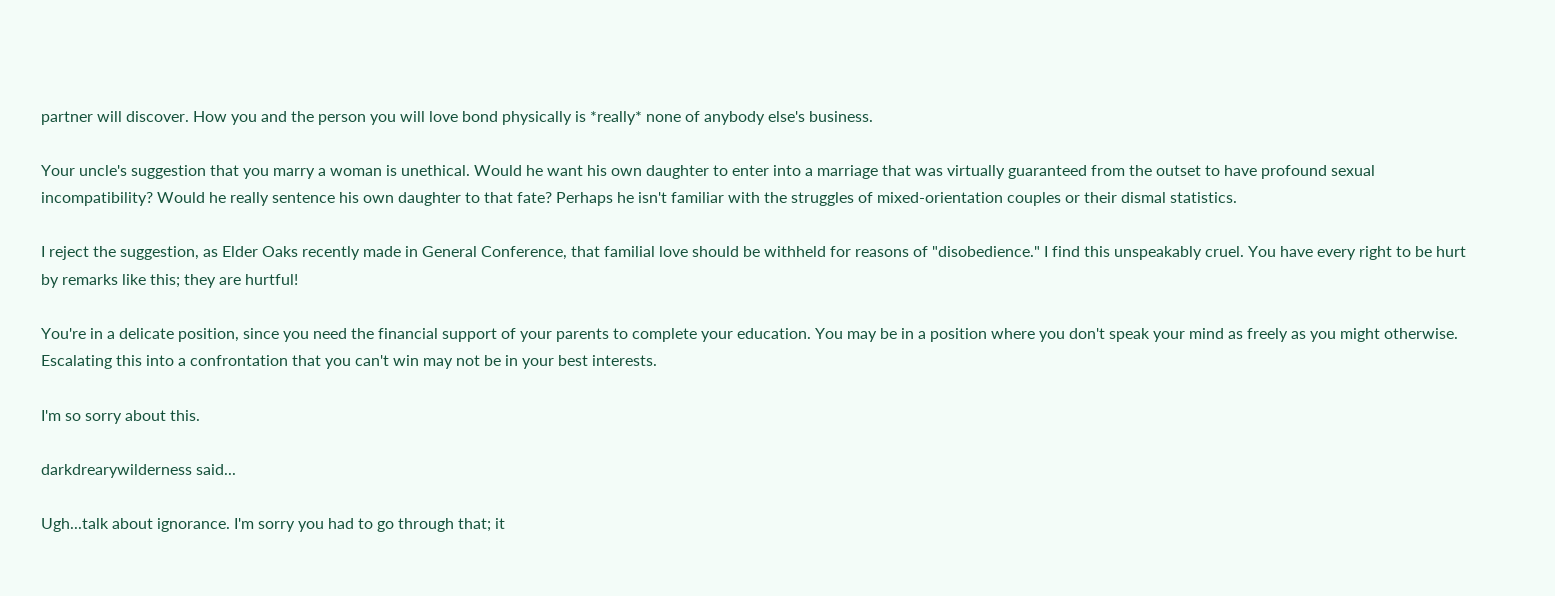partner will discover. How you and the person you will love bond physically is *really* none of anybody else's business.

Your uncle's suggestion that you marry a woman is unethical. Would he want his own daughter to enter into a marriage that was virtually guaranteed from the outset to have profound sexual incompatibility? Would he really sentence his own daughter to that fate? Perhaps he isn't familiar with the struggles of mixed-orientation couples or their dismal statistics.

I reject the suggestion, as Elder Oaks recently made in General Conference, that familial love should be withheld for reasons of "disobedience." I find this unspeakably cruel. You have every right to be hurt by remarks like this; they are hurtful!

You're in a delicate position, since you need the financial support of your parents to complete your education. You may be in a position where you don't speak your mind as freely as you might otherwise. Escalating this into a confrontation that you can't win may not be in your best interests.

I'm so sorry about this.

darkdrearywilderness said...

Ugh...talk about ignorance. I'm sorry you had to go through that; it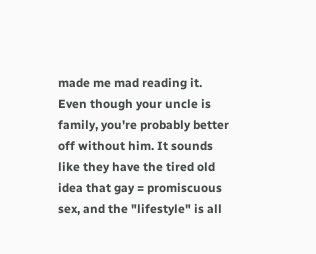made me mad reading it. Even though your uncle is family, you're probably better off without him. It sounds like they have the tired old idea that gay = promiscuous sex, and the "lifestyle" is all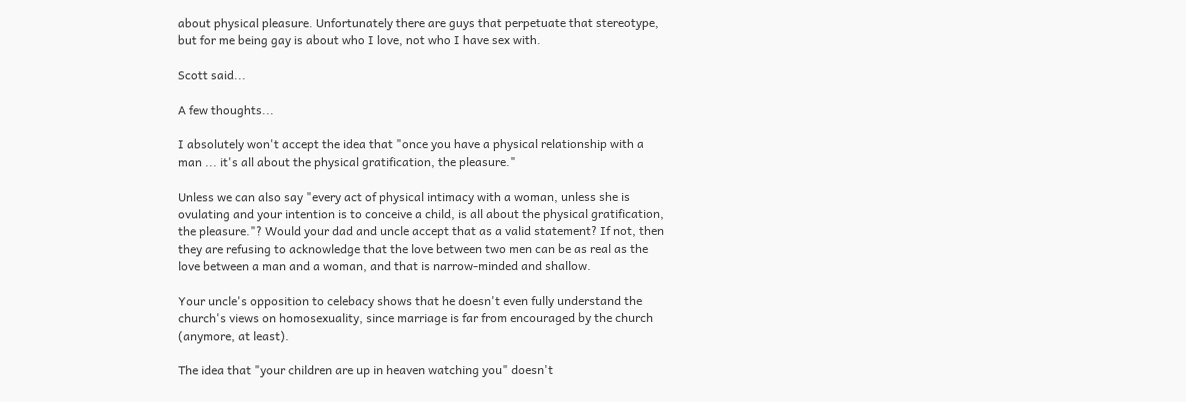about physical pleasure. Unfortunately there are guys that perpetuate that stereotype, but for me being gay is about who I love, not who I have sex with.

Scott said...

A few thoughts...

I absolutely won't accept the idea that "once you have a physical relationship with a man ... it's all about the physical gratification, the pleasure."

Unless we can also say "every act of physical intimacy with a woman, unless she is ovulating and your intention is to conceive a child, is all about the physical gratification, the pleasure."? Would your dad and uncle accept that as a valid statement? If not, then they are refusing to acknowledge that the love between two men can be as real as the love between a man and a woman, and that is narrow-minded and shallow.

Your uncle's opposition to celebacy shows that he doesn't even fully understand the church's views on homosexuality, since marriage is far from encouraged by the church (anymore, at least).

The idea that "your children are up in heaven watching you" doesn't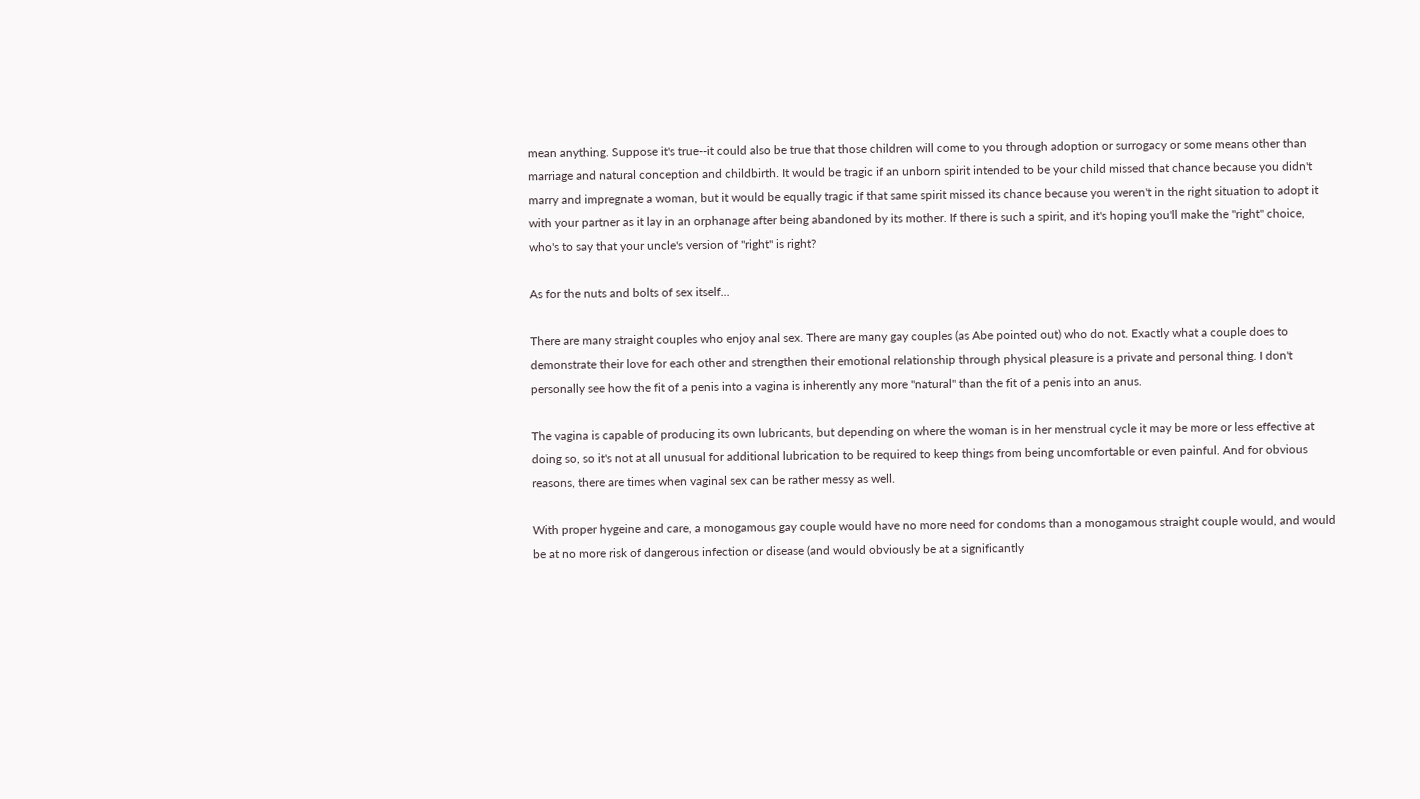mean anything. Suppose it's true--it could also be true that those children will come to you through adoption or surrogacy or some means other than marriage and natural conception and childbirth. It would be tragic if an unborn spirit intended to be your child missed that chance because you didn't marry and impregnate a woman, but it would be equally tragic if that same spirit missed its chance because you weren't in the right situation to adopt it with your partner as it lay in an orphanage after being abandoned by its mother. If there is such a spirit, and it's hoping you'll make the "right" choice, who's to say that your uncle's version of "right" is right?

As for the nuts and bolts of sex itself...

There are many straight couples who enjoy anal sex. There are many gay couples (as Abe pointed out) who do not. Exactly what a couple does to demonstrate their love for each other and strengthen their emotional relationship through physical pleasure is a private and personal thing. I don't personally see how the fit of a penis into a vagina is inherently any more "natural" than the fit of a penis into an anus.

The vagina is capable of producing its own lubricants, but depending on where the woman is in her menstrual cycle it may be more or less effective at doing so, so it's not at all unusual for additional lubrication to be required to keep things from being uncomfortable or even painful. And for obvious reasons, there are times when vaginal sex can be rather messy as well.

With proper hygeine and care, a monogamous gay couple would have no more need for condoms than a monogamous straight couple would, and would be at no more risk of dangerous infection or disease (and would obviously be at a significantly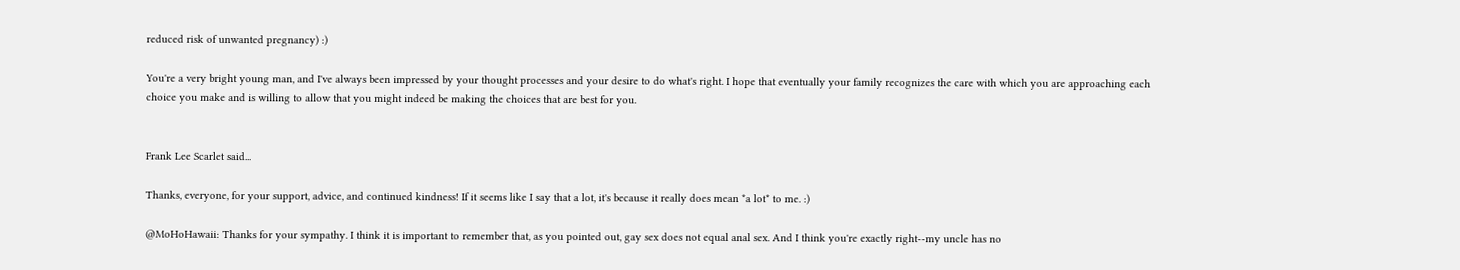reduced risk of unwanted pregnancy) :)

You're a very bright young man, and I've always been impressed by your thought processes and your desire to do what's right. I hope that eventually your family recognizes the care with which you are approaching each choice you make and is willing to allow that you might indeed be making the choices that are best for you.


Frank Lee Scarlet said...

Thanks, everyone, for your support, advice, and continued kindness! If it seems like I say that a lot, it's because it really does mean *a lot* to me. :)

@MoHoHawaii: Thanks for your sympathy. I think it is important to remember that, as you pointed out, gay sex does not equal anal sex. And I think you're exactly right--my uncle has no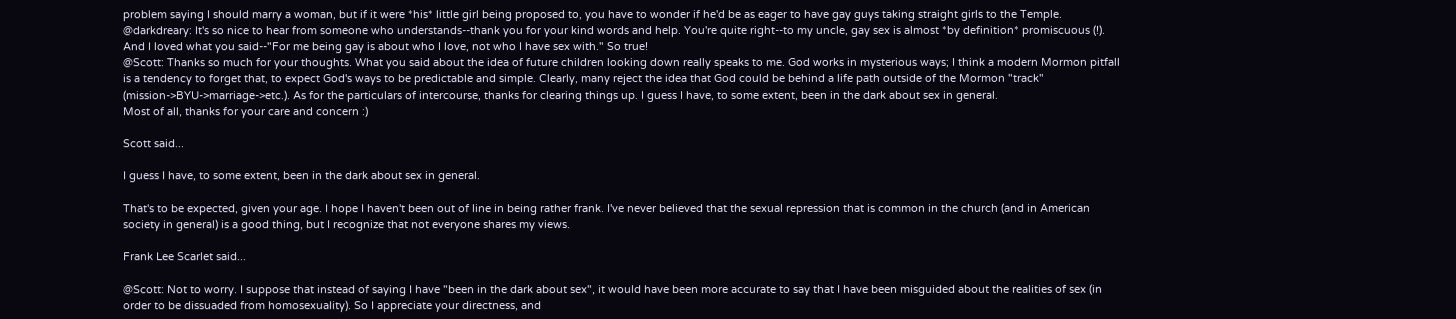problem saying I should marry a woman, but if it were *his* little girl being proposed to, you have to wonder if he'd be as eager to have gay guys taking straight girls to the Temple.
@darkdreary: It's so nice to hear from someone who understands--thank you for your kind words and help. You're quite right--to my uncle, gay sex is almost *by definition* promiscuous (!). And I loved what you said--"For me being gay is about who I love, not who I have sex with." So true!
@Scott: Thanks so much for your thoughts. What you said about the idea of future children looking down really speaks to me. God works in mysterious ways; I think a modern Mormon pitfall is a tendency to forget that, to expect God's ways to be predictable and simple. Clearly, many reject the idea that God could be behind a life path outside of the Mormon "track" (mission->BYU->marriage->etc.). As for the particulars of intercourse, thanks for clearing things up. I guess I have, to some extent, been in the dark about sex in general.
Most of all, thanks for your care and concern :)

Scott said...

I guess I have, to some extent, been in the dark about sex in general.

That's to be expected, given your age. I hope I haven't been out of line in being rather frank. I've never believed that the sexual repression that is common in the church (and in American society in general) is a good thing, but I recognize that not everyone shares my views.

Frank Lee Scarlet said...

@Scott: Not to worry. I suppose that instead of saying I have "been in the dark about sex", it would have been more accurate to say that I have been misguided about the realities of sex (in order to be dissuaded from homosexuality). So I appreciate your directness, and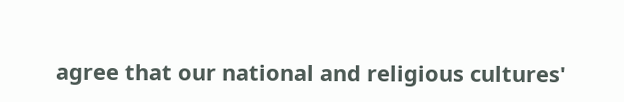agree that our national and religious cultures'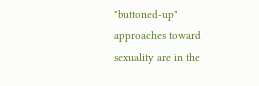"buttoned-up" approaches toward sexuality are in the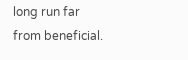long run far from beneficial.